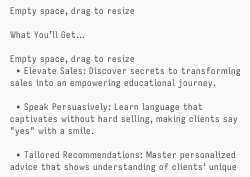Empty space, drag to resize

What You’ll Get…

Empty space, drag to resize
  • Elevate Sales: Discover secrets to transforming sales into an empowering educational journey.

  • Speak Persuasively: Learn language that captivates without hard selling, making clients say "yes" with a smile.

  • Tailored Recommendations: Master personalized advice that shows understanding of clients' unique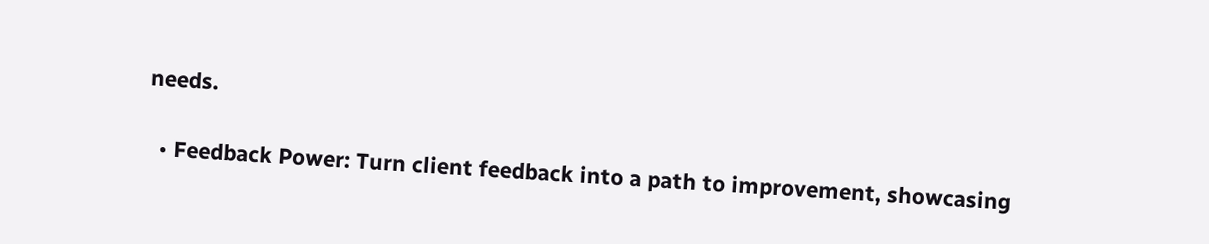needs.

  • Feedback Power: Turn client feedback into a path to improvement, showcasing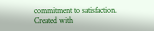commitment to satisfaction.
Created with